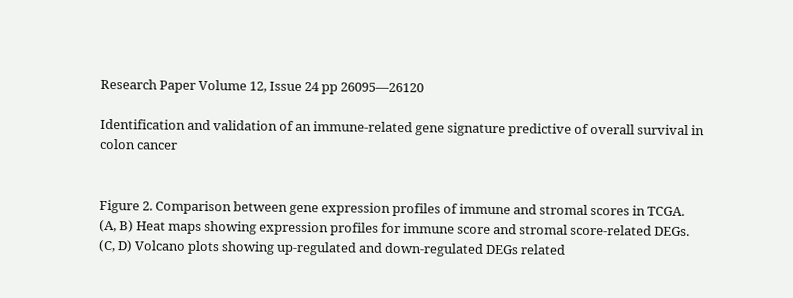Research Paper Volume 12, Issue 24 pp 26095—26120

Identification and validation of an immune-related gene signature predictive of overall survival in colon cancer


Figure 2. Comparison between gene expression profiles of immune and stromal scores in TCGA. (A, B) Heat maps showing expression profiles for immune score and stromal score-related DEGs. (C, D) Volcano plots showing up-regulated and down-regulated DEGs related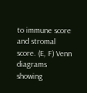to immune score and stromal score. (E, F) Venn diagrams showing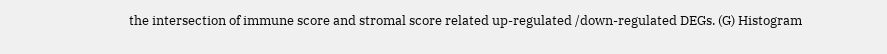the intersection of immune score and stromal score related up-regulated /down-regulated DEGs. (G) Histogram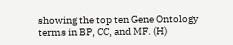showing the top ten Gene Ontology terms in BP, CC, and MF. (H)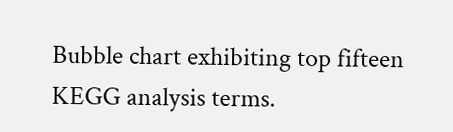Bubble chart exhibiting top fifteen KEGG analysis terms.